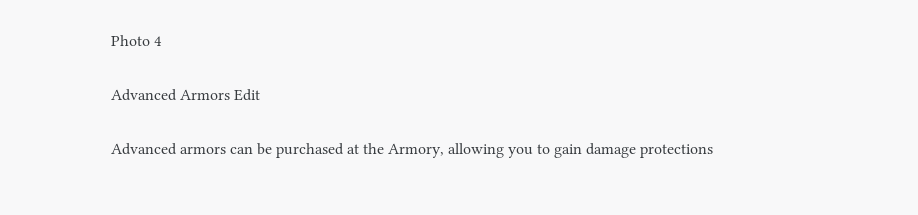Photo 4

Advanced Armors Edit

Advanced armors can be purchased at the Armory, allowing you to gain damage protections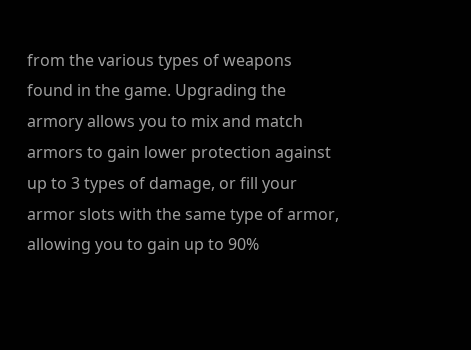from the various types of weapons found in the game. Upgrading the armory allows you to mix and match armors to gain lower protection against up to 3 types of damage, or fill your armor slots with the same type of armor, allowing you to gain up to 90%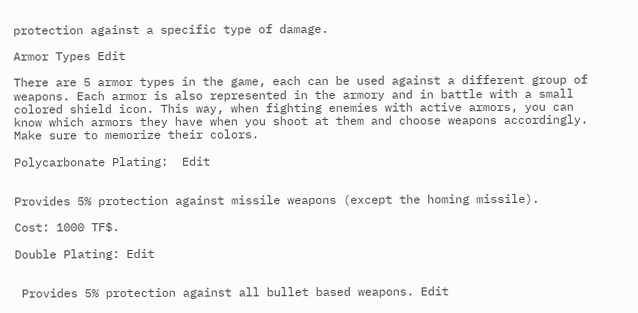protection against a specific type of damage.

Armor Types Edit

There are 5 armor types in the game, each can be used against a different group of weapons. Each armor is also represented in the armory and in battle with a small colored shield icon. This way, when fighting enemies with active armors, you can know which armors they have when you shoot at them and choose weapons accordingly. Make sure to memorize their colors.

Polycarbonate Plating:  Edit


Provides 5% protection against missile weapons (except the homing missile).

Cost: 1000 TF$.

Double Plating: Edit


 Provides 5% protection against all bullet based weapons. Edit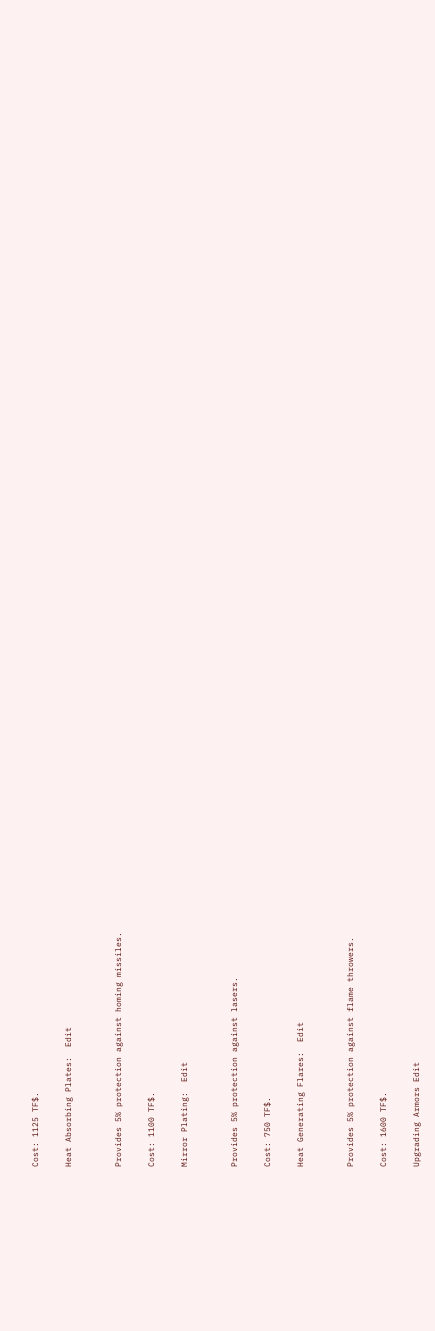Cost: 1125 TF$.

Heat Absorbing Plates:  Edit


Provides 5% protection against homing missiles.

Cost: 1100 TF$.

Mirror Plating:  Edit


Provides 5% protection against lasers.

Cost: 750 TF$.

Heat Generating Flares:  Edit


Provides 5% protection against flame throwers.

Cost: 1600 TF$.

Upgrading Armors Edit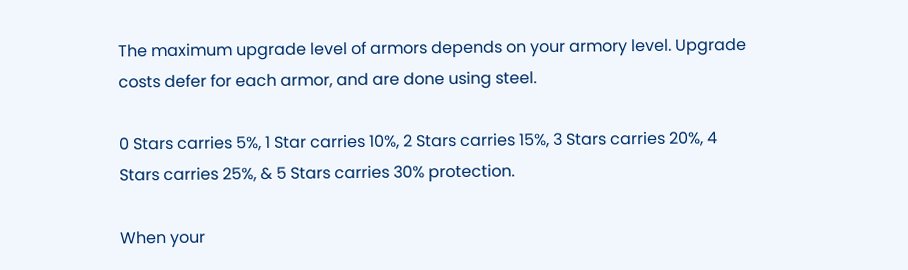The maximum upgrade level of armors depends on your armory level. Upgrade costs defer for each armor, and are done using steel.

0 Stars carries 5%, 1 Star carries 10%, 2 Stars carries 15%, 3 Stars carries 20%, 4 Stars carries 25%, & 5 Stars carries 30% protection.

When your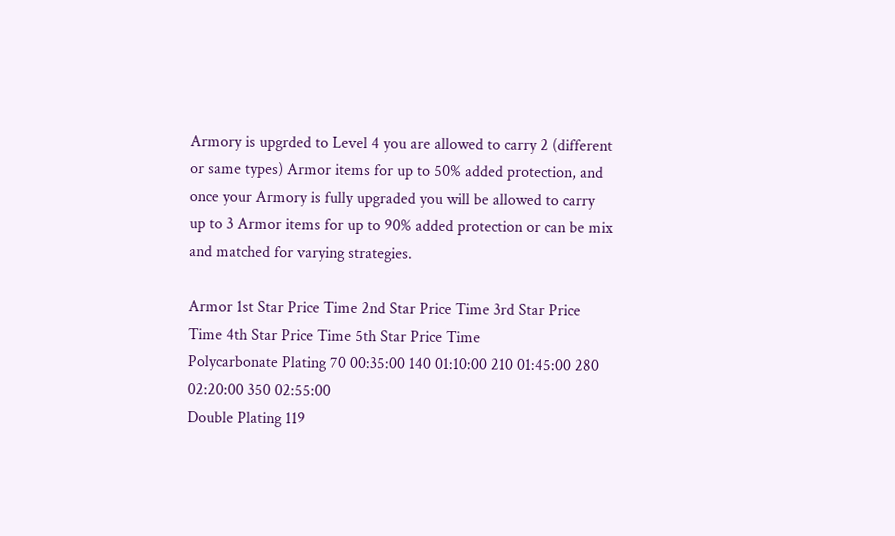Armory is upgrded to Level 4 you are allowed to carry 2 (different or same types) Armor items for up to 50% added protection, and once your Armory is fully upgraded you will be allowed to carry up to 3 Armor items for up to 90% added protection or can be mix and matched for varying strategies.

Armor 1st Star Price Time 2nd Star Price Time 3rd Star Price Time 4th Star Price Time 5th Star Price Time
Polycarbonate Plating 70 00:35:00 140 01:10:00 210 01:45:00 280 02:20:00 350 02:55:00
Double Plating 119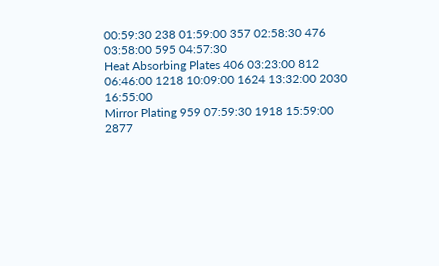00:59:30 238 01:59:00 357 02:58:30 476 03:58:00 595 04:57:30
Heat Absorbing Plates 406 03:23:00 812 06:46:00 1218 10:09:00 1624 13:32:00 2030 16:55:00
Mirror Plating 959 07:59:30 1918 15:59:00 2877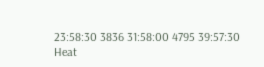23:58:30 3836 31:58:00 4795 39:57:30
Heat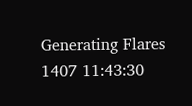Generating Flares 1407 11:43:30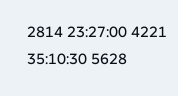2814 23:27:00 4221 35:10:30 5628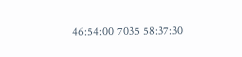46:54:00 7035 58:37:30